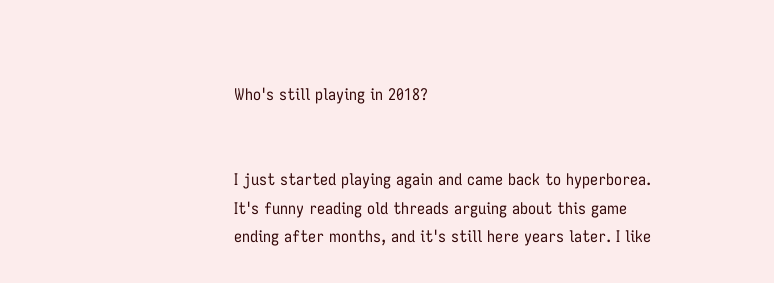Who's still playing in 2018?


I just started playing again and came back to hyperborea. It's funny reading old threads arguing about this game ending after months, and it's still here years later. I like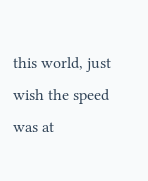this world, just wish the speed was at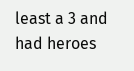least a 3 and had heroes